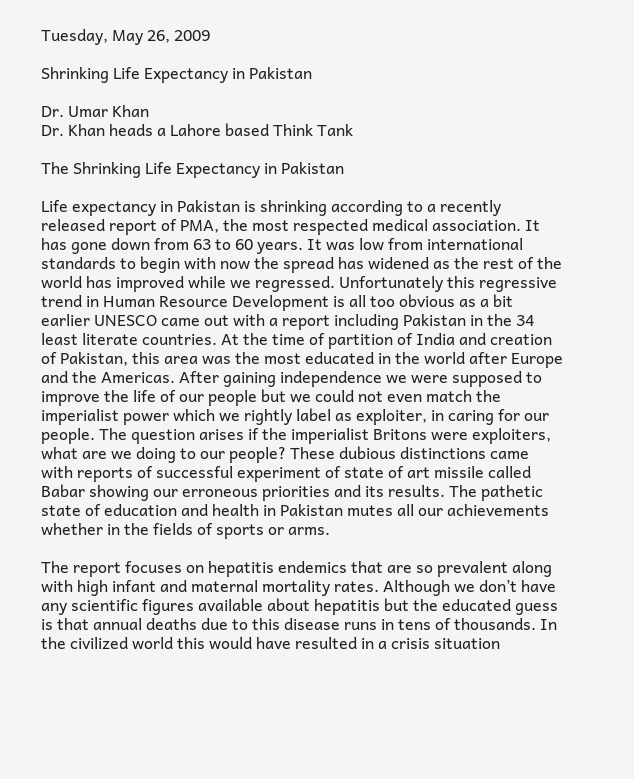Tuesday, May 26, 2009

Shrinking Life Expectancy in Pakistan

Dr. Umar Khan
Dr. Khan heads a Lahore based Think Tank

The Shrinking Life Expectancy in Pakistan

Life expectancy in Pakistan is shrinking according to a recently released report of PMA, the most respected medical association. It has gone down from 63 to 60 years. It was low from international standards to begin with now the spread has widened as the rest of the world has improved while we regressed. Unfortunately this regressive trend in Human Resource Development is all too obvious as a bit earlier UNESCO came out with a report including Pakistan in the 34 least literate countries. At the time of partition of India and creation of Pakistan, this area was the most educated in the world after Europe and the Americas. After gaining independence we were supposed to improve the life of our people but we could not even match the imperialist power which we rightly label as exploiter, in caring for our people. The question arises if the imperialist Britons were exploiters, what are we doing to our people? These dubious distinctions came with reports of successful experiment of state of art missile called Babar showing our erroneous priorities and its results. The pathetic state of education and health in Pakistan mutes all our achievements whether in the fields of sports or arms.

The report focuses on hepatitis endemics that are so prevalent along with high infant and maternal mortality rates. Although we don’t have any scientific figures available about hepatitis but the educated guess is that annual deaths due to this disease runs in tens of thousands. In the civilized world this would have resulted in a crisis situation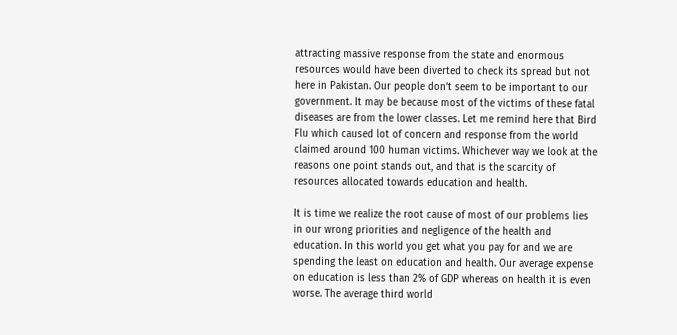attracting massive response from the state and enormous resources would have been diverted to check its spread but not here in Pakistan. Our people don’t seem to be important to our government. It may be because most of the victims of these fatal diseases are from the lower classes. Let me remind here that Bird Flu which caused lot of concern and response from the world claimed around 100 human victims. Whichever way we look at the reasons one point stands out, and that is the scarcity of resources allocated towards education and health.

It is time we realize the root cause of most of our problems lies in our wrong priorities and negligence of the health and education. In this world you get what you pay for and we are spending the least on education and health. Our average expense on education is less than 2% of GDP whereas on health it is even worse. The average third world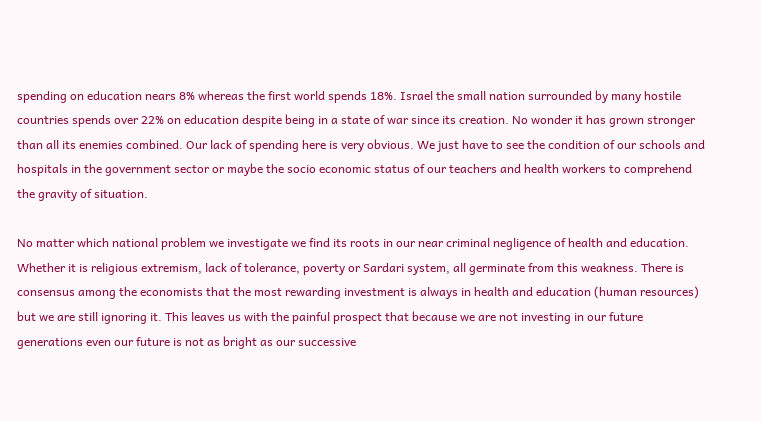spending on education nears 8% whereas the first world spends 18%. Israel the small nation surrounded by many hostile countries spends over 22% on education despite being in a state of war since its creation. No wonder it has grown stronger than all its enemies combined. Our lack of spending here is very obvious. We just have to see the condition of our schools and hospitals in the government sector or maybe the socio economic status of our teachers and health workers to comprehend the gravity of situation.

No matter which national problem we investigate we find its roots in our near criminal negligence of health and education. Whether it is religious extremism, lack of tolerance, poverty or Sardari system, all germinate from this weakness. There is consensus among the economists that the most rewarding investment is always in health and education (human resources) but we are still ignoring it. This leaves us with the painful prospect that because we are not investing in our future generations even our future is not as bright as our successive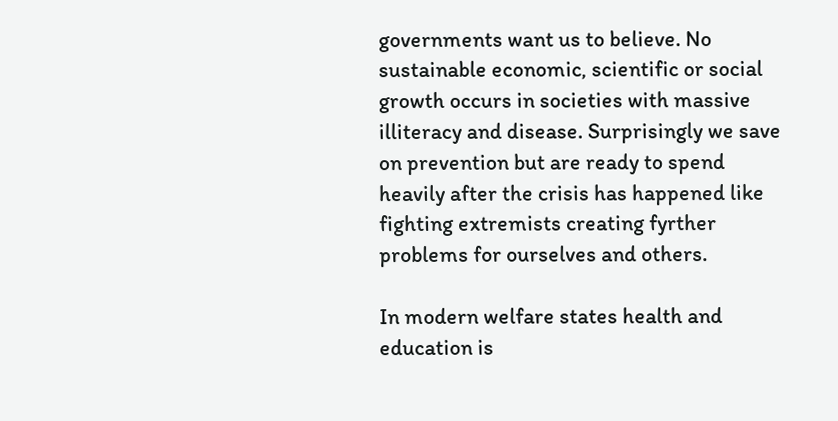governments want us to believe. No sustainable economic, scientific or social growth occurs in societies with massive illiteracy and disease. Surprisingly we save on prevention but are ready to spend heavily after the crisis has happened like fighting extremists creating fyrther problems for ourselves and others.

In modern welfare states health and education is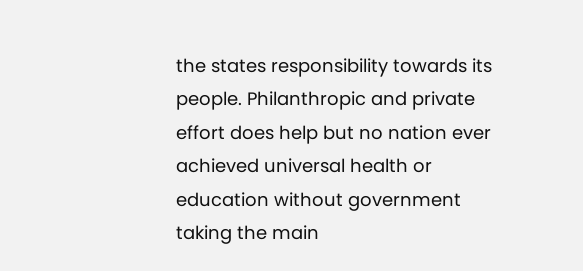the states responsibility towards its people. Philanthropic and private effort does help but no nation ever achieved universal health or education without government taking the main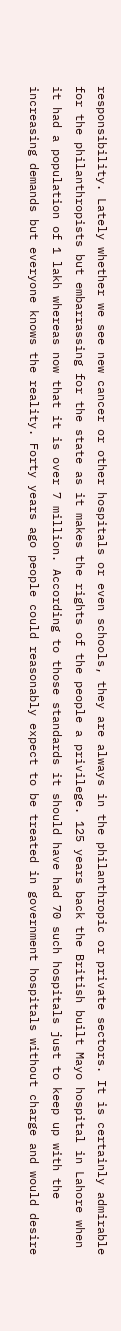responsibility. Lately whether we see new cancer or other hospitals or even schools, they are always in the philanthropic or private sectors. It is certainly admirable for the philanthropists but embarrassing for the state as it makes the rights of the people a privilege. 125 years back the British built Mayo hospital in Lahore when it had a population of 1 lakh whereas now that it is over 7 million. According to those standards it should have had 70 such hospitals just to keep up with the increasing demands but everyone knows the reality. Forty years ago people could reasonably expect to be treated in government hospitals without charge and would desire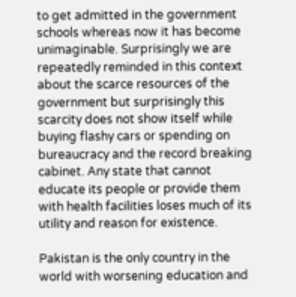to get admitted in the government schools whereas now it has become unimaginable. Surprisingly we are repeatedly reminded in this context about the scarce resources of the government but surprisingly this scarcity does not show itself while buying flashy cars or spending on bureaucracy and the record breaking cabinet. Any state that cannot educate its people or provide them with health facilities loses much of its utility and reason for existence.

Pakistan is the only country in the world with worsening education and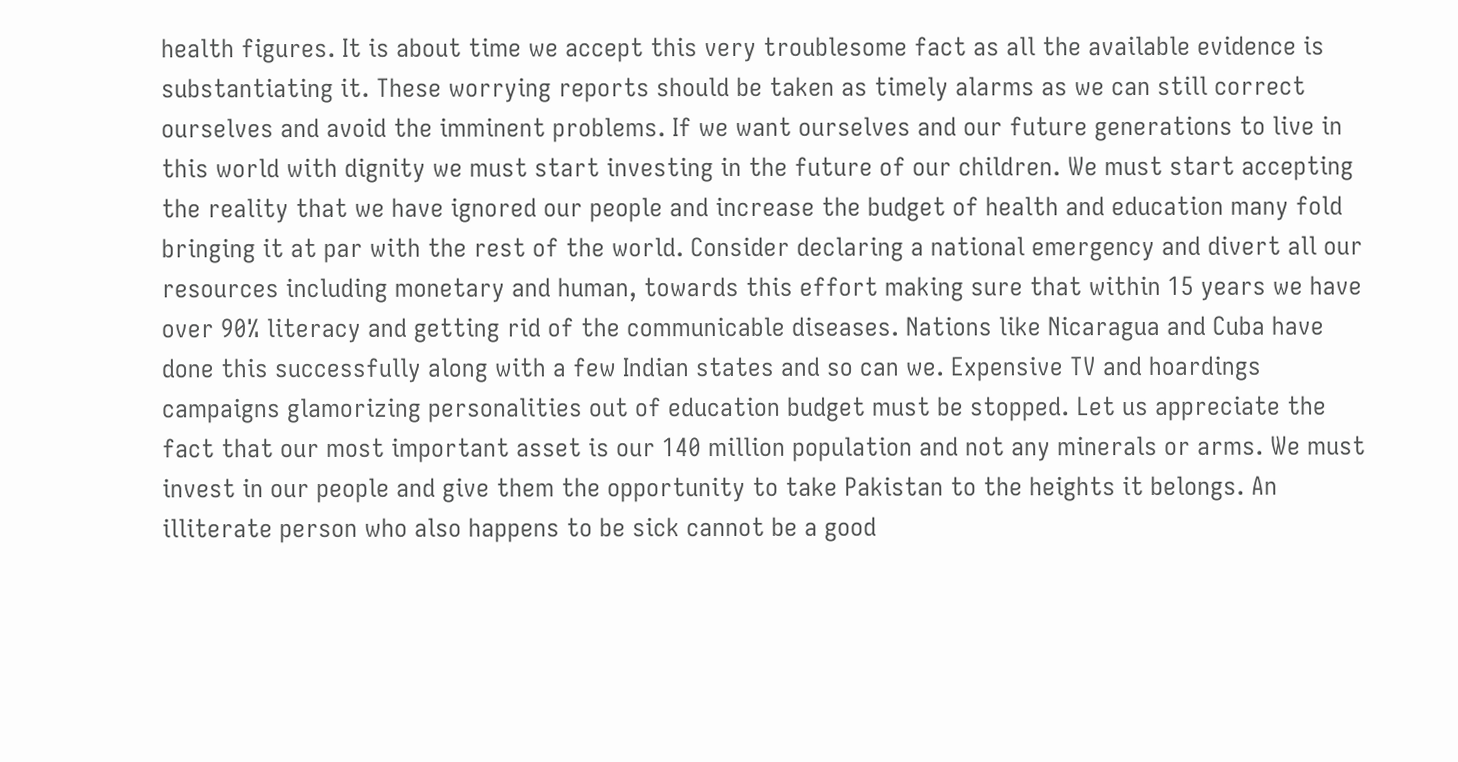health figures. It is about time we accept this very troublesome fact as all the available evidence is substantiating it. These worrying reports should be taken as timely alarms as we can still correct ourselves and avoid the imminent problems. If we want ourselves and our future generations to live in this world with dignity we must start investing in the future of our children. We must start accepting the reality that we have ignored our people and increase the budget of health and education many fold bringing it at par with the rest of the world. Consider declaring a national emergency and divert all our resources including monetary and human, towards this effort making sure that within 15 years we have over 90% literacy and getting rid of the communicable diseases. Nations like Nicaragua and Cuba have done this successfully along with a few Indian states and so can we. Expensive TV and hoardings campaigns glamorizing personalities out of education budget must be stopped. Let us appreciate the fact that our most important asset is our 140 million population and not any minerals or arms. We must invest in our people and give them the opportunity to take Pakistan to the heights it belongs. An illiterate person who also happens to be sick cannot be a good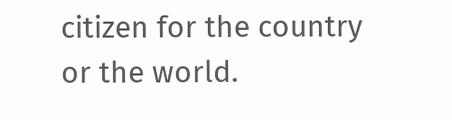citizen for the country or the world.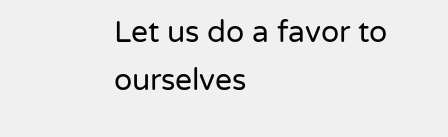Let us do a favor to ourselves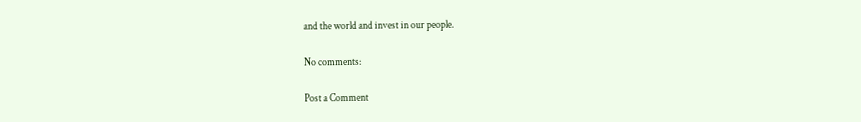and the world and invest in our people.

No comments:

Post a Comment